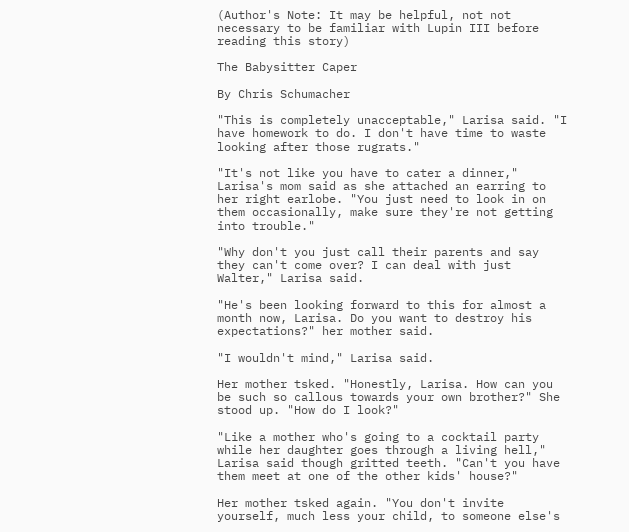(Author's Note: It may be helpful, not not necessary to be familiar with Lupin III before reading this story)

The Babysitter Caper

By Chris Schumacher

"This is completely unacceptable," Larisa said. "I have homework to do. I don't have time to waste looking after those rugrats."

"It's not like you have to cater a dinner," Larisa's mom said as she attached an earring to her right earlobe. "You just need to look in on them occasionally, make sure they're not getting into trouble."

"Why don't you just call their parents and say they can't come over? I can deal with just Walter," Larisa said.

"He's been looking forward to this for almost a month now, Larisa. Do you want to destroy his expectations?" her mother said.

"I wouldn't mind," Larisa said.

Her mother tsked. "Honestly, Larisa. How can you be such so callous towards your own brother?" She stood up. "How do I look?"

"Like a mother who's going to a cocktail party while her daughter goes through a living hell," Larisa said though gritted teeth. "Can't you have them meet at one of the other kids' house?"

Her mother tsked again. "You don't invite yourself, much less your child, to someone else's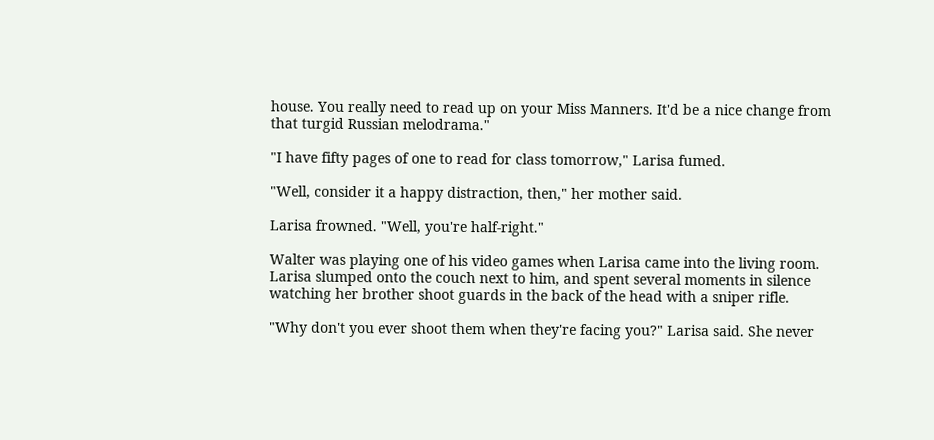house. You really need to read up on your Miss Manners. It'd be a nice change from that turgid Russian melodrama."

"I have fifty pages of one to read for class tomorrow," Larisa fumed.

"Well, consider it a happy distraction, then," her mother said.

Larisa frowned. "Well, you're half-right."

Walter was playing one of his video games when Larisa came into the living room. Larisa slumped onto the couch next to him, and spent several moments in silence watching her brother shoot guards in the back of the head with a sniper rifle.

"Why don't you ever shoot them when they're facing you?" Larisa said. She never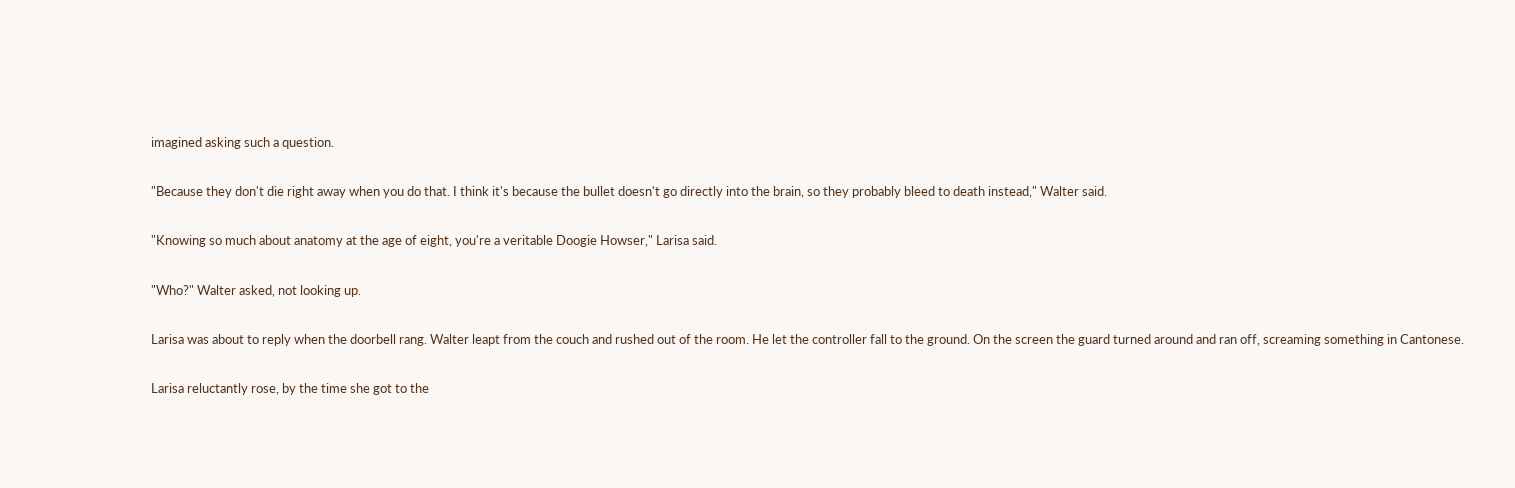imagined asking such a question.

"Because they don't die right away when you do that. I think it's because the bullet doesn't go directly into the brain, so they probably bleed to death instead," Walter said.

"Knowing so much about anatomy at the age of eight, you're a veritable Doogie Howser," Larisa said.

"Who?" Walter asked, not looking up.

Larisa was about to reply when the doorbell rang. Walter leapt from the couch and rushed out of the room. He let the controller fall to the ground. On the screen the guard turned around and ran off, screaming something in Cantonese.

Larisa reluctantly rose, by the time she got to the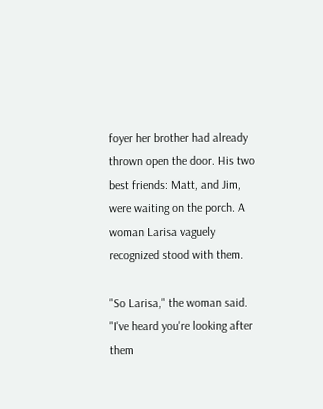foyer her brother had already thrown open the door. His two best friends: Matt, and Jim, were waiting on the porch. A woman Larisa vaguely recognized stood with them.

"So Larisa," the woman said. "I've heard you're looking after them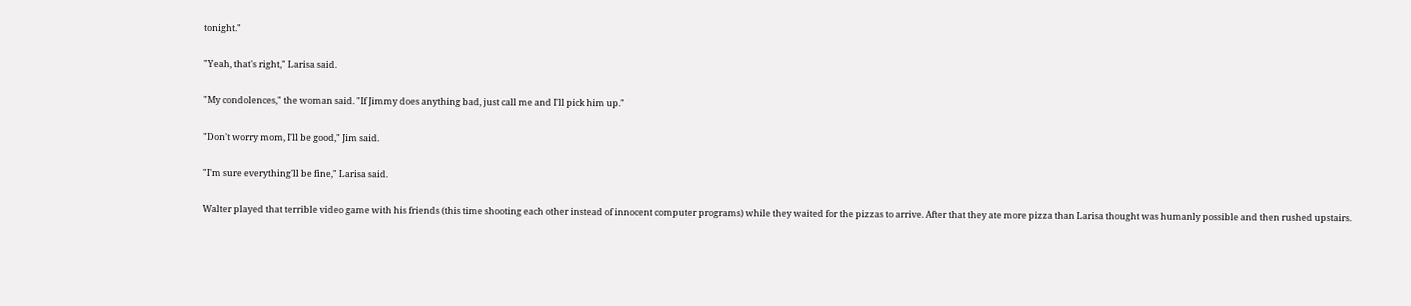tonight."

"Yeah, that's right," Larisa said.

"My condolences," the woman said. "If Jimmy does anything bad, just call me and I'll pick him up."

"Don't worry mom, I'll be good," Jim said.

"I'm sure everything'll be fine," Larisa said.

Walter played that terrible video game with his friends (this time shooting each other instead of innocent computer programs) while they waited for the pizzas to arrive. After that they ate more pizza than Larisa thought was humanly possible and then rushed upstairs.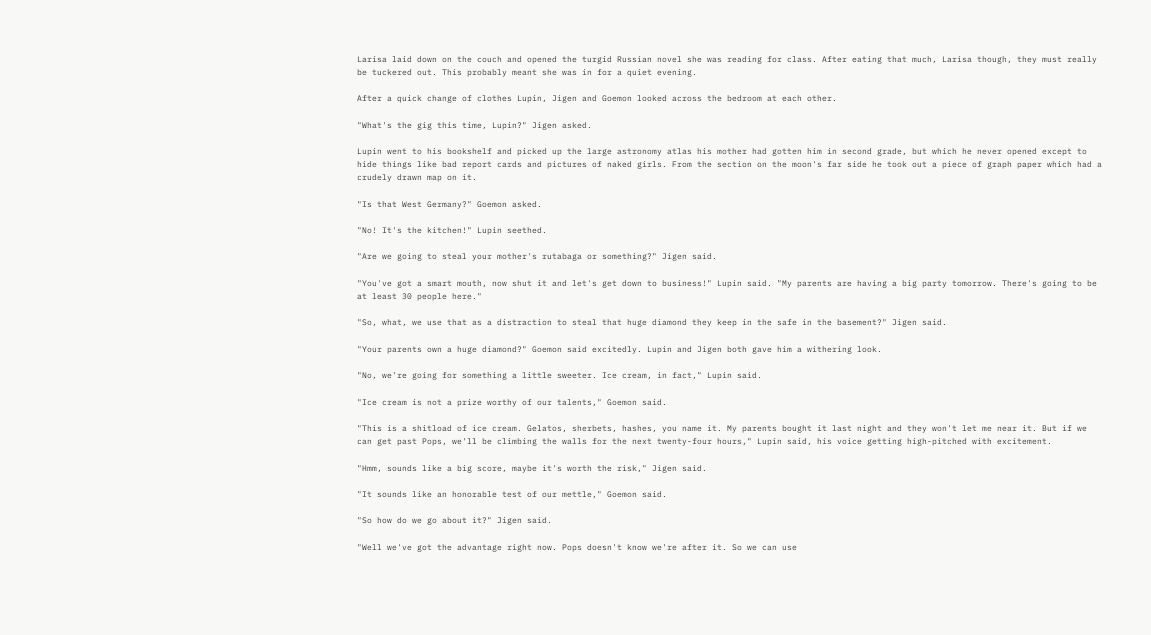Larisa laid down on the couch and opened the turgid Russian novel she was reading for class. After eating that much, Larisa though, they must really be tuckered out. This probably meant she was in for a quiet evening.

After a quick change of clothes Lupin, Jigen and Goemon looked across the bedroom at each other.

"What's the gig this time, Lupin?" Jigen asked.

Lupin went to his bookshelf and picked up the large astronomy atlas his mother had gotten him in second grade, but which he never opened except to hide things like bad report cards and pictures of naked girls. From the section on the moon's far side he took out a piece of graph paper which had a crudely drawn map on it.

"Is that West Germany?" Goemon asked.

"No! It's the kitchen!" Lupin seethed.

"Are we going to steal your mother's rutabaga or something?" Jigen said.

"You've got a smart mouth, now shut it and let's get down to business!" Lupin said. "My parents are having a big party tomorrow. There's going to be at least 30 people here."

"So, what, we use that as a distraction to steal that huge diamond they keep in the safe in the basement?" Jigen said.

"Your parents own a huge diamond?" Goemon said excitedly. Lupin and Jigen both gave him a withering look.

"No, we're going for something a little sweeter. Ice cream, in fact," Lupin said.

"Ice cream is not a prize worthy of our talents," Goemon said.

"This is a shitload of ice cream. Gelatos, sherbets, hashes, you name it. My parents bought it last night and they won't let me near it. But if we can get past Pops, we'll be climbing the walls for the next twenty-four hours," Lupin said, his voice getting high-pitched with excitement.

"Hmm, sounds like a big score, maybe it's worth the risk," Jigen said.

"It sounds like an honorable test of our mettle," Goemon said.

"So how do we go about it?" Jigen said.

"Well we've got the advantage right now. Pops doesn't know we're after it. So we can use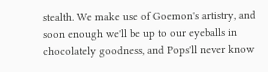stealth. We make use of Goemon's artistry, and soon enough we'll be up to our eyeballs in chocolately goodness, and Pops'll never know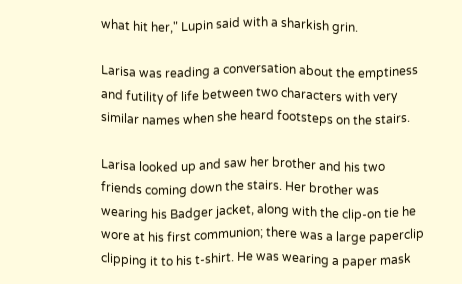what hit her," Lupin said with a sharkish grin.

Larisa was reading a conversation about the emptiness and futility of life between two characters with very similar names when she heard footsteps on the stairs.

Larisa looked up and saw her brother and his two friends coming down the stairs. Her brother was wearing his Badger jacket, along with the clip-on tie he wore at his first communion; there was a large paperclip clipping it to his t-shirt. He was wearing a paper mask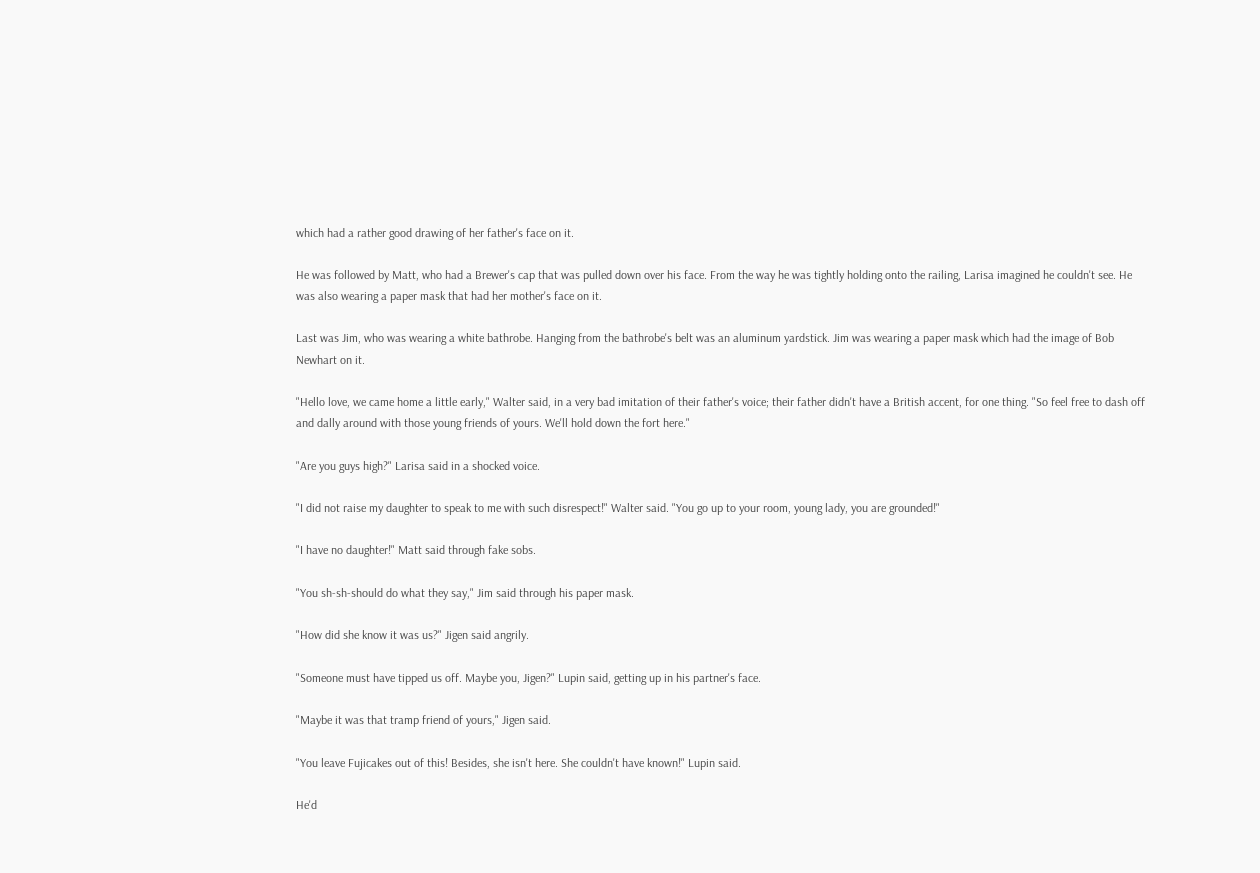which had a rather good drawing of her father's face on it.

He was followed by Matt, who had a Brewer's cap that was pulled down over his face. From the way he was tightly holding onto the railing, Larisa imagined he couldn't see. He was also wearing a paper mask that had her mother's face on it.

Last was Jim, who was wearing a white bathrobe. Hanging from the bathrobe's belt was an aluminum yardstick. Jim was wearing a paper mask which had the image of Bob Newhart on it.

"Hello love, we came home a little early," Walter said, in a very bad imitation of their father's voice; their father didn't have a British accent, for one thing. "So feel free to dash off and dally around with those young friends of yours. We'll hold down the fort here."

"Are you guys high?" Larisa said in a shocked voice.

"I did not raise my daughter to speak to me with such disrespect!" Walter said. "You go up to your room, young lady, you are grounded!"

"I have no daughter!" Matt said through fake sobs.

"You sh-sh-should do what they say," Jim said through his paper mask.

"How did she know it was us?" Jigen said angrily.

"Someone must have tipped us off. Maybe you, Jigen?" Lupin said, getting up in his partner's face.

"Maybe it was that tramp friend of yours," Jigen said.

"You leave Fujicakes out of this! Besides, she isn't here. She couldn't have known!" Lupin said.

He'd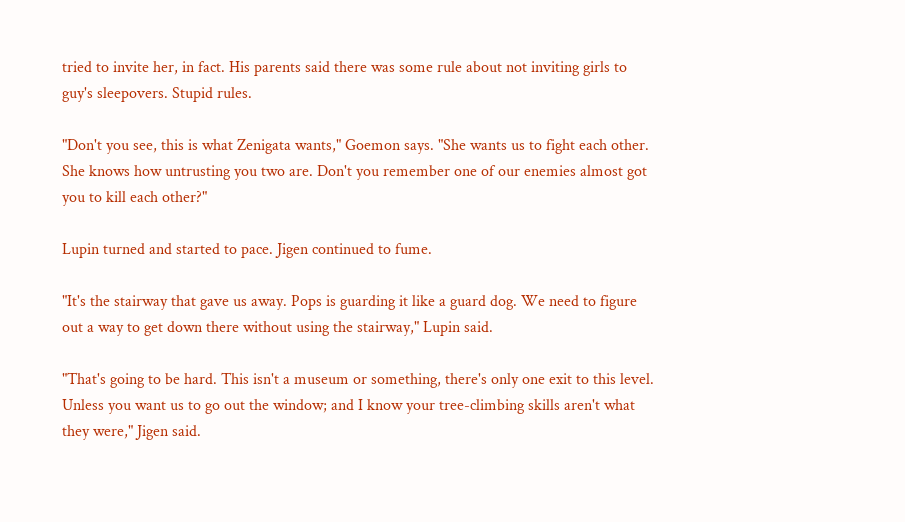tried to invite her, in fact. His parents said there was some rule about not inviting girls to guy's sleepovers. Stupid rules.

"Don't you see, this is what Zenigata wants," Goemon says. "She wants us to fight each other. She knows how untrusting you two are. Don't you remember one of our enemies almost got you to kill each other?"

Lupin turned and started to pace. Jigen continued to fume.

"It's the stairway that gave us away. Pops is guarding it like a guard dog. We need to figure out a way to get down there without using the stairway," Lupin said.

"That's going to be hard. This isn't a museum or something, there's only one exit to this level. Unless you want us to go out the window; and I know your tree-climbing skills aren't what they were," Jigen said.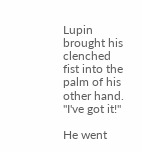Lupin brought his clenched fist into the palm of his other hand. "I've got it!"

He went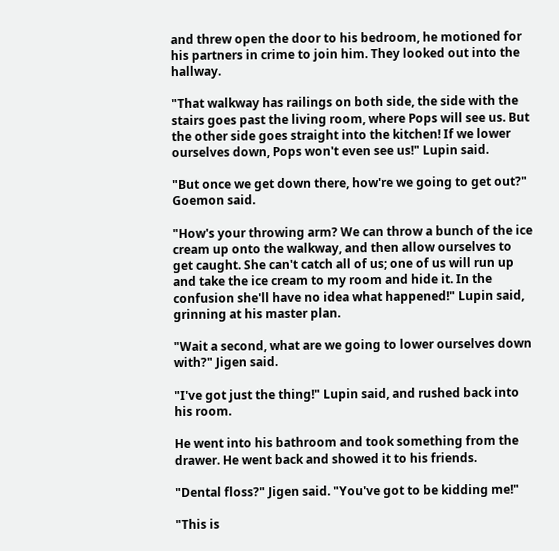and threw open the door to his bedroom, he motioned for his partners in crime to join him. They looked out into the hallway.

"That walkway has railings on both side, the side with the stairs goes past the living room, where Pops will see us. But the other side goes straight into the kitchen! If we lower ourselves down, Pops won't even see us!" Lupin said.

"But once we get down there, how're we going to get out?" Goemon said.

"How's your throwing arm? We can throw a bunch of the ice cream up onto the walkway, and then allow ourselves to get caught. She can't catch all of us; one of us will run up and take the ice cream to my room and hide it. In the confusion she'll have no idea what happened!" Lupin said, grinning at his master plan.

"Wait a second, what are we going to lower ourselves down with?" Jigen said.

"I've got just the thing!" Lupin said, and rushed back into his room.

He went into his bathroom and took something from the drawer. He went back and showed it to his friends.

"Dental floss?" Jigen said. "You've got to be kidding me!"

"This is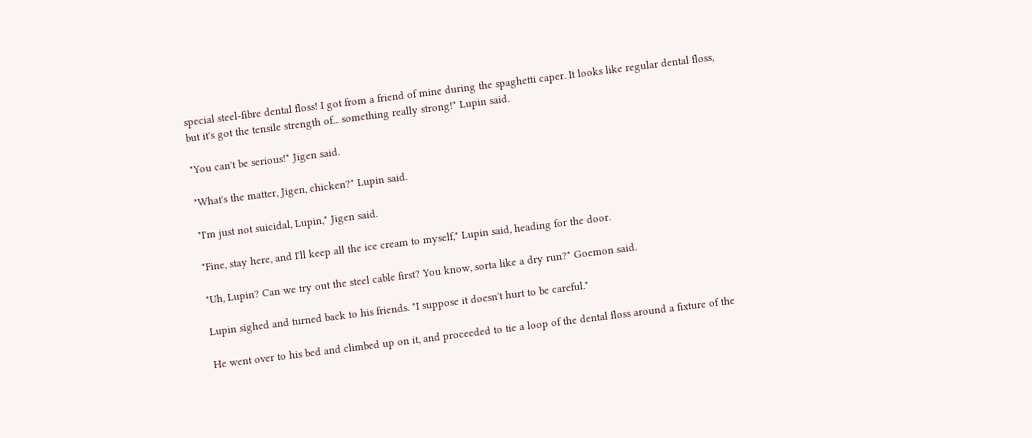special steel-fibre dental floss! I got from a friend of mine during the spaghetti caper. It looks like regular dental floss, but it's got the tensile strength of... something really strong!" Lupin said.

"You can't be serious!" Jigen said.

"What's the matter, Jigen, chicken?" Lupin said.

"I'm just not suicidal, Lupin," Jigen said.

"Fine, stay here, and I'll keep all the ice cream to myself," Lupin said, heading for the door.

"Uh, Lupin? Can we try out the steel cable first? You know, sorta like a dry run?" Goemon said.

Lupin sighed and turned back to his friends. "I suppose it doesn't hurt to be careful."

He went over to his bed and climbed up on it, and proceeded to tie a loop of the dental floss around a fixture of the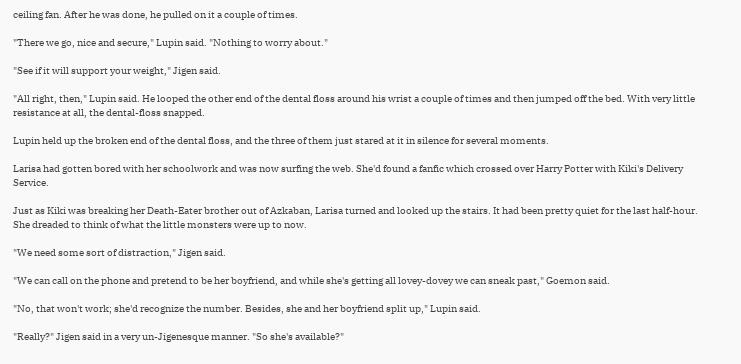ceiling fan. After he was done, he pulled on it a couple of times.

"There we go, nice and secure," Lupin said. "Nothing to worry about."

"See if it will support your weight," Jigen said.

"All right, then," Lupin said. He looped the other end of the dental floss around his wrist a couple of times and then jumped off the bed. With very little resistance at all, the dental-floss snapped.

Lupin held up the broken end of the dental floss, and the three of them just stared at it in silence for several moments.

Larisa had gotten bored with her schoolwork and was now surfing the web. She'd found a fanfic which crossed over Harry Potter with Kiki's Delivery Service.

Just as Kiki was breaking her Death-Eater brother out of Azkaban, Larisa turned and looked up the stairs. It had been pretty quiet for the last half-hour. She dreaded to think of what the little monsters were up to now.

"We need some sort of distraction," Jigen said.

"We can call on the phone and pretend to be her boyfriend, and while she's getting all lovey-dovey we can sneak past," Goemon said.

"No, that won't work; she'd recognize the number. Besides, she and her boyfriend split up," Lupin said.

"Really?" Jigen said in a very un-Jigenesque manner. "So she's available?"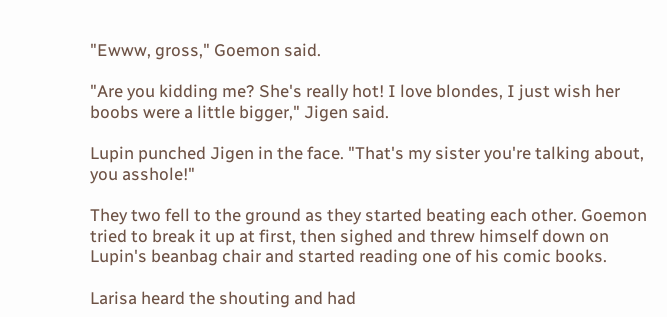"Ewww, gross," Goemon said.

"Are you kidding me? She's really hot! I love blondes, I just wish her boobs were a little bigger," Jigen said.

Lupin punched Jigen in the face. "That's my sister you're talking about, you asshole!"

They two fell to the ground as they started beating each other. Goemon tried to break it up at first, then sighed and threw himself down on Lupin's beanbag chair and started reading one of his comic books.

Larisa heard the shouting and had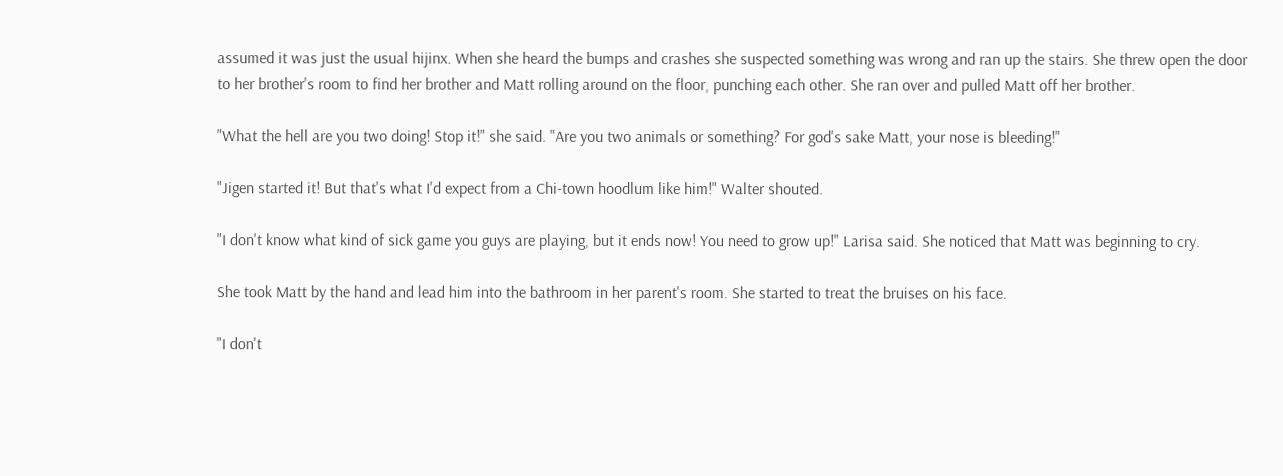assumed it was just the usual hijinx. When she heard the bumps and crashes she suspected something was wrong and ran up the stairs. She threw open the door to her brother's room to find her brother and Matt rolling around on the floor, punching each other. She ran over and pulled Matt off her brother.

"What the hell are you two doing! Stop it!" she said. "Are you two animals or something? For god's sake Matt, your nose is bleeding!"

"Jigen started it! But that's what I'd expect from a Chi-town hoodlum like him!" Walter shouted.

"I don't know what kind of sick game you guys are playing, but it ends now! You need to grow up!" Larisa said. She noticed that Matt was beginning to cry.

She took Matt by the hand and lead him into the bathroom in her parent's room. She started to treat the bruises on his face.

"I don't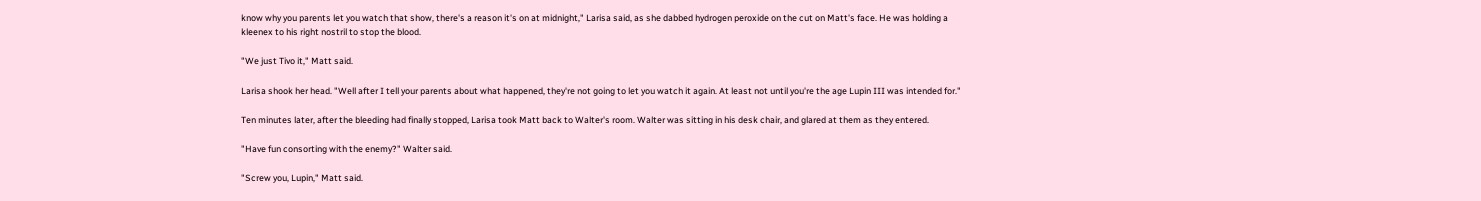know why you parents let you watch that show, there's a reason it's on at midnight," Larisa said, as she dabbed hydrogen peroxide on the cut on Matt's face. He was holding a kleenex to his right nostril to stop the blood.

"We just Tivo it," Matt said.

Larisa shook her head. "Well after I tell your parents about what happened, they're not going to let you watch it again. At least not until you're the age Lupin III was intended for."

Ten minutes later, after the bleeding had finally stopped, Larisa took Matt back to Walter's room. Walter was sitting in his desk chair, and glared at them as they entered.

"Have fun consorting with the enemy?" Walter said.

"Screw you, Lupin," Matt said.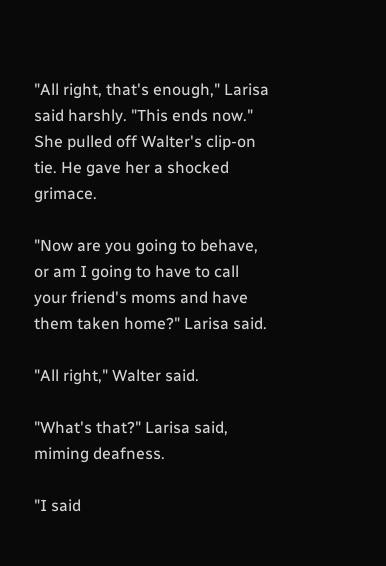"All right, that's enough," Larisa said harshly. "This ends now." She pulled off Walter's clip-on tie. He gave her a shocked grimace.

"Now are you going to behave, or am I going to have to call your friend's moms and have them taken home?" Larisa said.

"All right," Walter said.

"What's that?" Larisa said, miming deafness.

"I said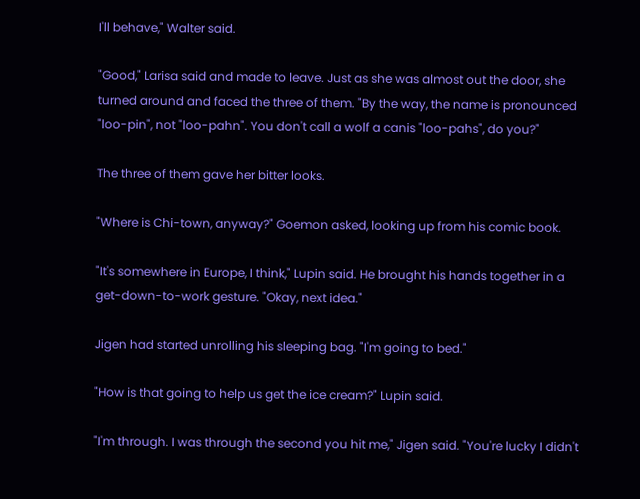I'll behave," Walter said.

"Good," Larisa said and made to leave. Just as she was almost out the door, she turned around and faced the three of them. "By the way, the name is pronounced "loo-pin", not "loo-pahn". You don't call a wolf a canis "loo-pahs", do you?"

The three of them gave her bitter looks.

"Where is Chi-town, anyway?" Goemon asked, looking up from his comic book.

"It's somewhere in Europe, I think," Lupin said. He brought his hands together in a get-down-to-work gesture. "Okay, next idea."

Jigen had started unrolling his sleeping bag. "I'm going to bed."

"How is that going to help us get the ice cream?" Lupin said.

"I'm through. I was through the second you hit me," Jigen said. "You're lucky I didn't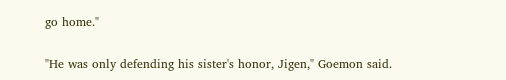go home."

"He was only defending his sister's honor, Jigen," Goemon said.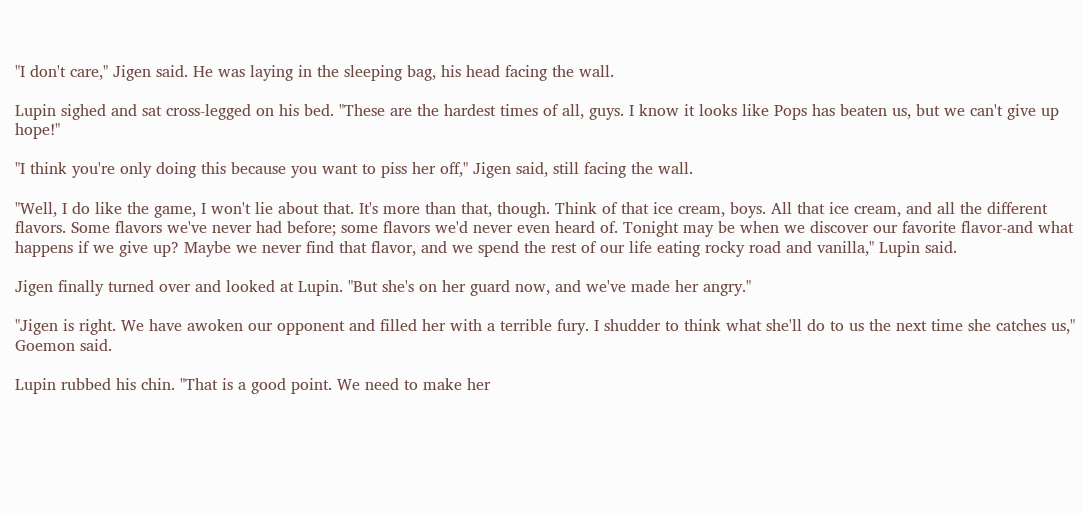"I don't care," Jigen said. He was laying in the sleeping bag, his head facing the wall.

Lupin sighed and sat cross-legged on his bed. "These are the hardest times of all, guys. I know it looks like Pops has beaten us, but we can't give up hope!"

"I think you're only doing this because you want to piss her off," Jigen said, still facing the wall.

"Well, I do like the game, I won't lie about that. It's more than that, though. Think of that ice cream, boys. All that ice cream, and all the different flavors. Some flavors we've never had before; some flavors we'd never even heard of. Tonight may be when we discover our favorite flavor-and what happens if we give up? Maybe we never find that flavor, and we spend the rest of our life eating rocky road and vanilla," Lupin said.

Jigen finally turned over and looked at Lupin. "But she's on her guard now, and we've made her angry."

"Jigen is right. We have awoken our opponent and filled her with a terrible fury. I shudder to think what she'll do to us the next time she catches us," Goemon said.

Lupin rubbed his chin. "That is a good point. We need to make her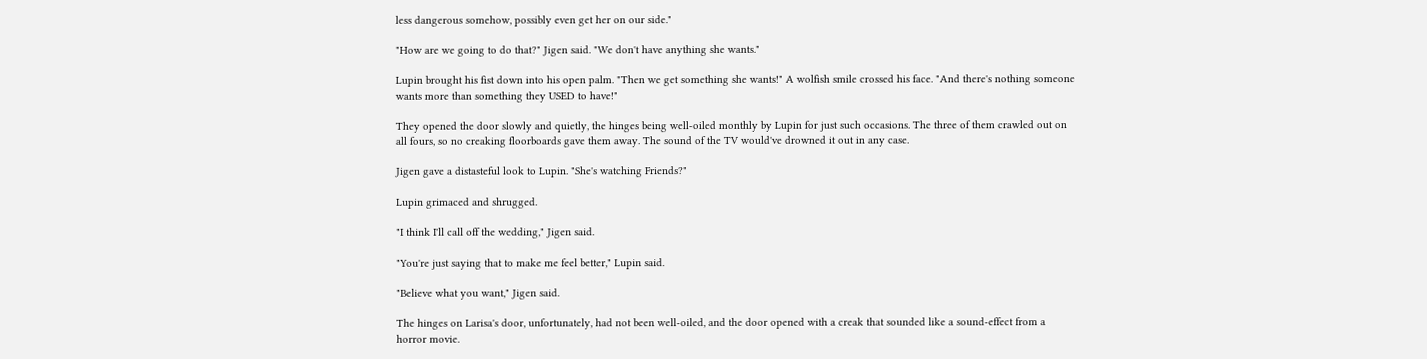less dangerous somehow, possibly even get her on our side."

"How are we going to do that?" Jigen said. "We don't have anything she wants."

Lupin brought his fist down into his open palm. "Then we get something she wants!" A wolfish smile crossed his face. "And there's nothing someone wants more than something they USED to have!"

They opened the door slowly and quietly, the hinges being well-oiled monthly by Lupin for just such occasions. The three of them crawled out on all fours, so no creaking floorboards gave them away. The sound of the TV would've drowned it out in any case.

Jigen gave a distasteful look to Lupin. "She's watching Friends?"

Lupin grimaced and shrugged.

"I think I'll call off the wedding," Jigen said.

"You're just saying that to make me feel better," Lupin said.

"Believe what you want," Jigen said.

The hinges on Larisa's door, unfortunately, had not been well-oiled, and the door opened with a creak that sounded like a sound-effect from a horror movie.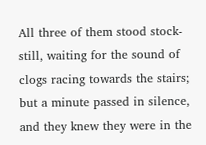All three of them stood stock-still, waiting for the sound of clogs racing towards the stairs; but a minute passed in silence, and they knew they were in the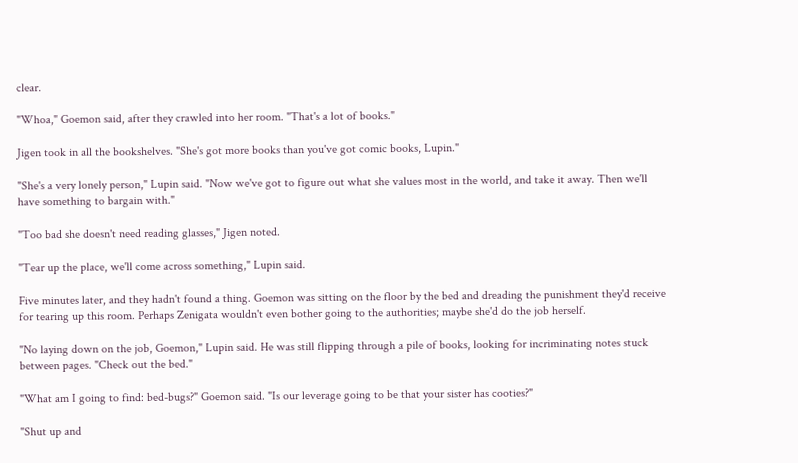clear.

"Whoa," Goemon said, after they crawled into her room. "That's a lot of books."

Jigen took in all the bookshelves. "She's got more books than you've got comic books, Lupin."

"She's a very lonely person," Lupin said. "Now we've got to figure out what she values most in the world, and take it away. Then we'll have something to bargain with."

"Too bad she doesn't need reading glasses," Jigen noted.

"Tear up the place, we'll come across something," Lupin said.

Five minutes later, and they hadn't found a thing. Goemon was sitting on the floor by the bed and dreading the punishment they'd receive for tearing up this room. Perhaps Zenigata wouldn't even bother going to the authorities; maybe she'd do the job herself.

"No laying down on the job, Goemon," Lupin said. He was still flipping through a pile of books, looking for incriminating notes stuck between pages. "Check out the bed."

"What am I going to find: bed-bugs?" Goemon said. "Is our leverage going to be that your sister has cooties?"

"Shut up and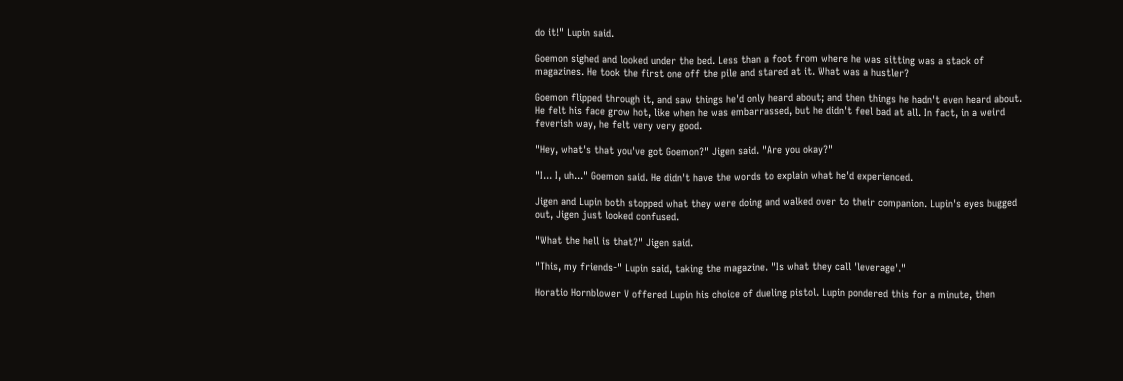do it!" Lupin said.

Goemon sighed and looked under the bed. Less than a foot from where he was sitting was a stack of magazines. He took the first one off the pile and stared at it. What was a hustler?

Goemon flipped through it, and saw things he'd only heard about; and then things he hadn't even heard about. He felt his face grow hot, like when he was embarrassed, but he didn't feel bad at all. In fact, in a weird feverish way, he felt very very good.

"Hey, what's that you've got Goemon?" Jigen said. "Are you okay?"

"I... I, uh..." Goemon said. He didn't have the words to explain what he'd experienced.

Jigen and Lupin both stopped what they were doing and walked over to their companion. Lupin's eyes bugged out, Jigen just looked confused.

"What the hell is that?" Jigen said.

"This, my friends-" Lupin said, taking the magazine. "Is what they call 'leverage'."

Horatio Hornblower V offered Lupin his choice of dueling pistol. Lupin pondered this for a minute, then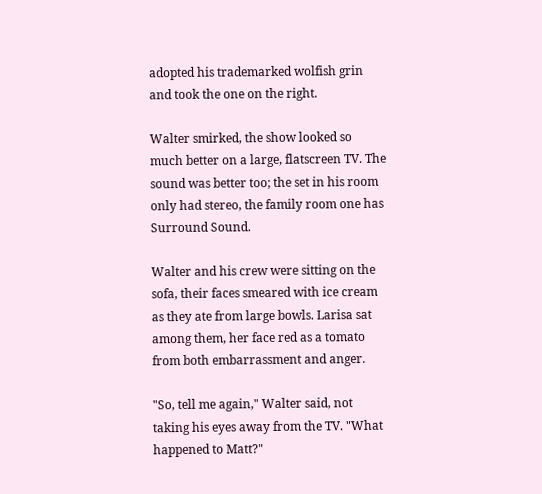adopted his trademarked wolfish grin and took the one on the right.

Walter smirked, the show looked so much better on a large, flatscreen TV. The sound was better too; the set in his room only had stereo, the family room one has Surround Sound.

Walter and his crew were sitting on the sofa, their faces smeared with ice cream as they ate from large bowls. Larisa sat among them, her face red as a tomato from both embarrassment and anger.

"So, tell me again," Walter said, not taking his eyes away from the TV. "What happened to Matt?"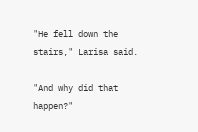"He fell down the stairs," Larisa said.

"And why did that happen?"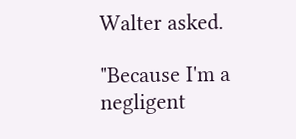Walter asked.

"Because I'm a negligent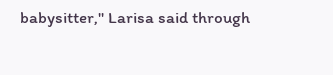babysitter," Larisa said through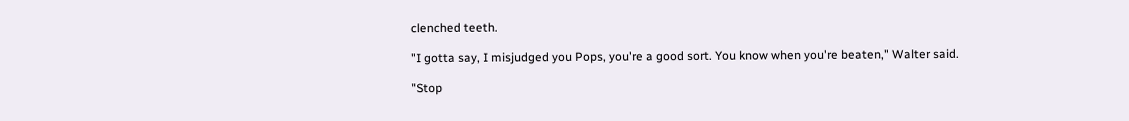clenched teeth.

"I gotta say, I misjudged you Pops, you're a good sort. You know when you're beaten," Walter said.

"Stop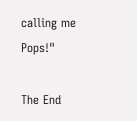calling me Pops!"

The End